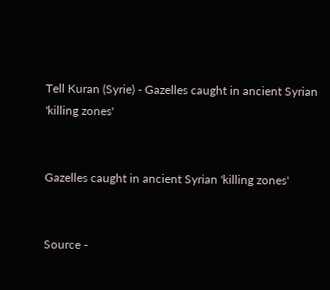Tell Kuran (Syrie) - Gazelles caught in ancient Syrian 'killing zones'


Gazelles caught in ancient Syrian 'killing zones'


Source -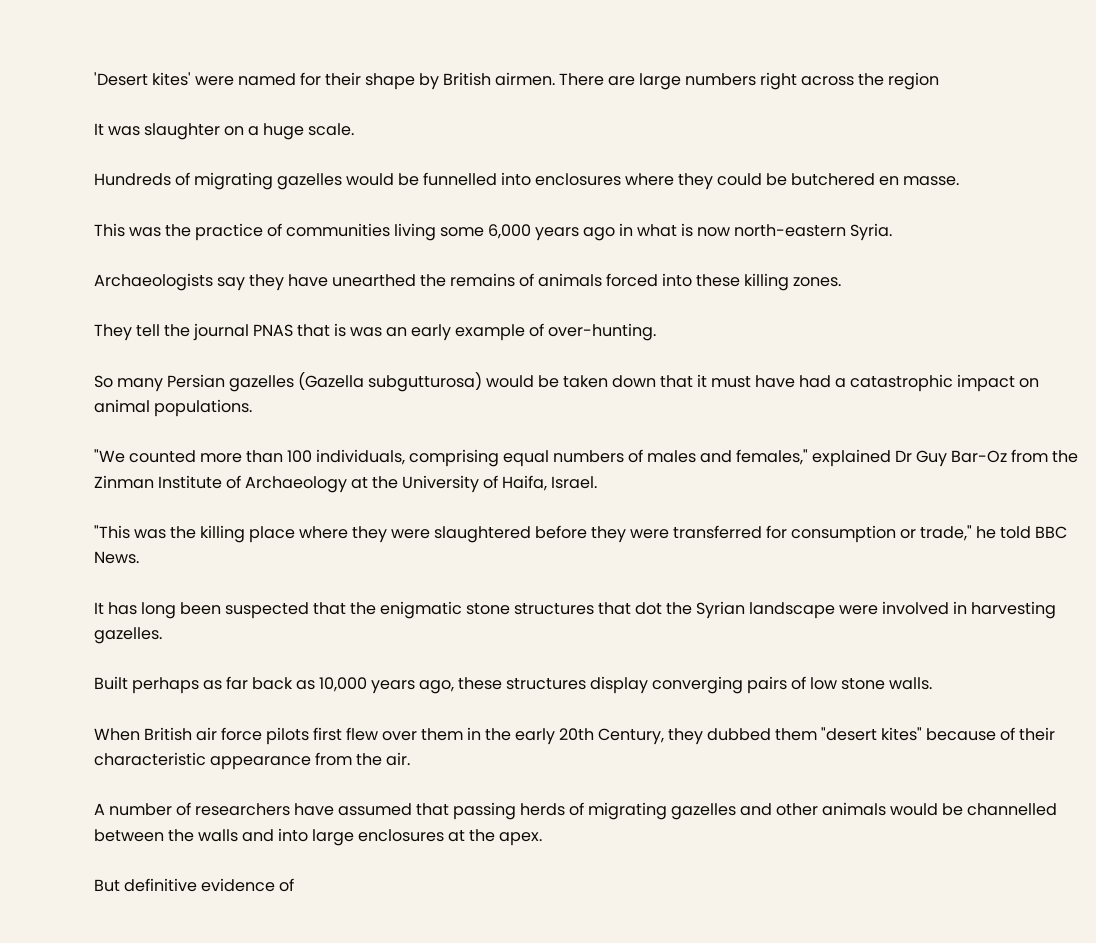'Desert kites' were named for their shape by British airmen. There are large numbers right across the region

It was slaughter on a huge scale.

Hundreds of migrating gazelles would be funnelled into enclosures where they could be butchered en masse.

This was the practice of communities living some 6,000 years ago in what is now north-eastern Syria.

Archaeologists say they have unearthed the remains of animals forced into these killing zones.

They tell the journal PNAS that is was an early example of over-hunting.

So many Persian gazelles (Gazella subgutturosa) would be taken down that it must have had a catastrophic impact on animal populations.

"We counted more than 100 individuals, comprising equal numbers of males and females," explained Dr Guy Bar-Oz from the Zinman Institute of Archaeology at the University of Haifa, Israel.

"This was the killing place where they were slaughtered before they were transferred for consumption or trade," he told BBC News.

It has long been suspected that the enigmatic stone structures that dot the Syrian landscape were involved in harvesting gazelles.

Built perhaps as far back as 10,000 years ago, these structures display converging pairs of low stone walls.

When British air force pilots first flew over them in the early 20th Century, they dubbed them "desert kites" because of their characteristic appearance from the air.

A number of researchers have assumed that passing herds of migrating gazelles and other animals would be channelled between the walls and into large enclosures at the apex.

But definitive evidence of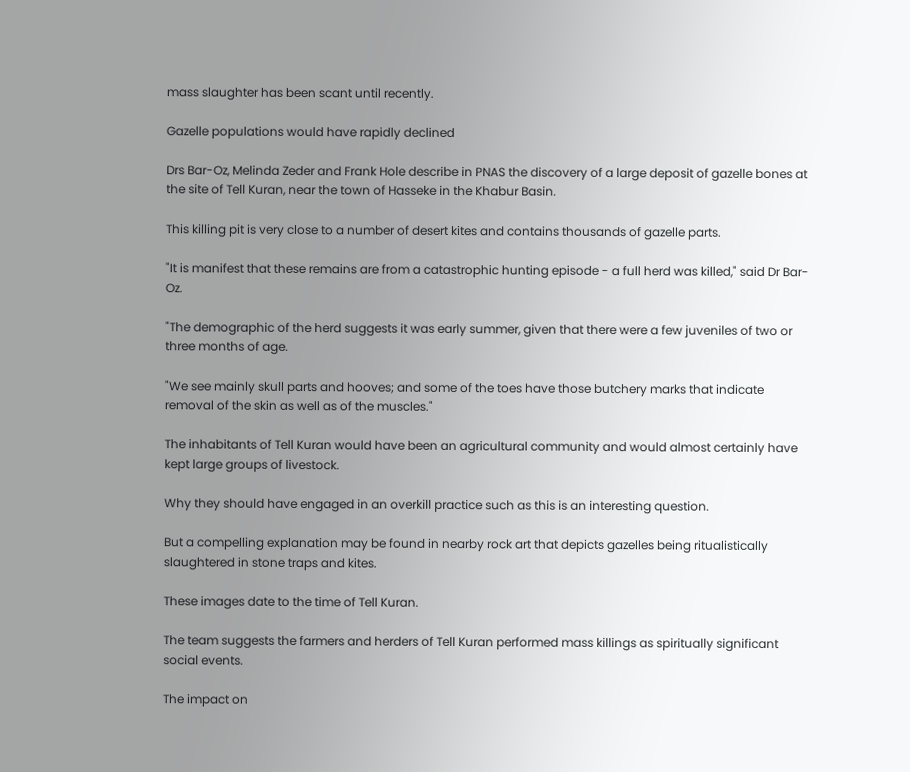mass slaughter has been scant until recently.

Gazelle populations would have rapidly declined

Drs Bar-Oz, Melinda Zeder and Frank Hole describe in PNAS the discovery of a large deposit of gazelle bones at the site of Tell Kuran, near the town of Hasseke in the Khabur Basin.

This killing pit is very close to a number of desert kites and contains thousands of gazelle parts.

"It is manifest that these remains are from a catastrophic hunting episode - a full herd was killed," said Dr Bar-Oz.

"The demographic of the herd suggests it was early summer, given that there were a few juveniles of two or three months of age.

"We see mainly skull parts and hooves; and some of the toes have those butchery marks that indicate removal of the skin as well as of the muscles."

The inhabitants of Tell Kuran would have been an agricultural community and would almost certainly have kept large groups of livestock.

Why they should have engaged in an overkill practice such as this is an interesting question.

But a compelling explanation may be found in nearby rock art that depicts gazelles being ritualistically slaughtered in stone traps and kites.

These images date to the time of Tell Kuran.

The team suggests the farmers and herders of Tell Kuran performed mass killings as spiritually significant social events.

The impact on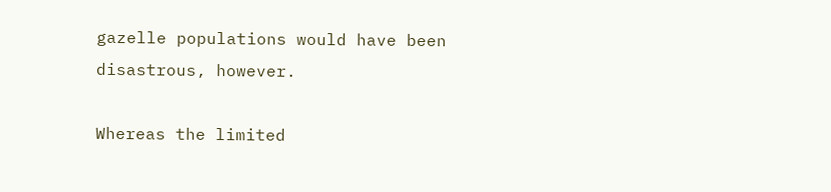gazelle populations would have been disastrous, however.

Whereas the limited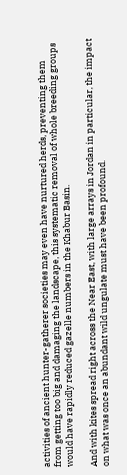activities of ancient hunter-gatherer societies may even have nurtured herds, preventing them from getting too big and damaging the landscape, this systematic removal of whole breeding groups would have rapidly reduced gazelle numbers in the Khabur Basin.

And with kites spread right across the Near East, with large arrays in Jordan in particular, the impact on what was once an abundant wild ungulate must have been profound.